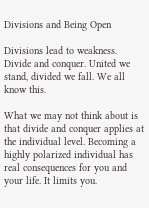Divisions and Being Open

Divisions lead to weakness. Divide and conquer. United we stand, divided we fall. We all know this.

What we may not think about is that divide and conquer applies at the individual level. Becoming a highly polarized individual has real consequences for you and your life. It limits you.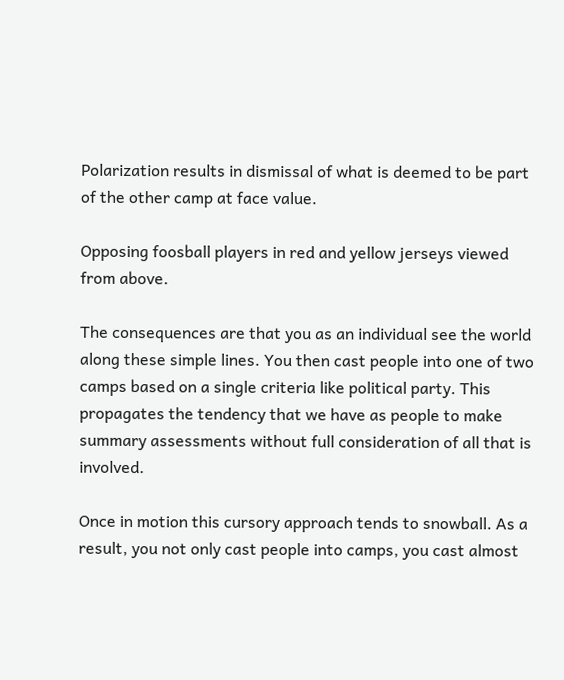Polarization results in dismissal of what is deemed to be part of the other camp at face value.

Opposing foosball players in red and yellow jerseys viewed from above.

The consequences are that you as an individual see the world along these simple lines. You then cast people into one of two camps based on a single criteria like political party. This propagates the tendency that we have as people to make summary assessments without full consideration of all that is involved.

Once in motion this cursory approach tends to snowball. As a result, you not only cast people into camps, you cast almost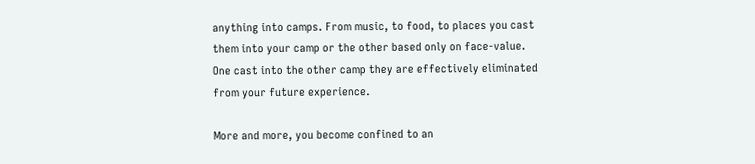anything into camps. From music, to food, to places you cast them into your camp or the other based only on face-value. One cast into the other camp they are effectively eliminated from your future experience.

More and more, you become confined to an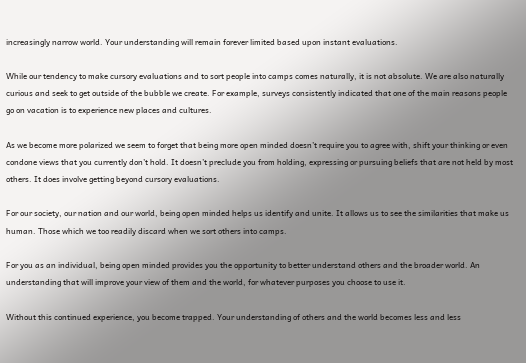increasingly narrow world. Your understanding will remain forever limited based upon instant evaluations.

While our tendency to make cursory evaluations and to sort people into camps comes naturally, it is not absolute. We are also naturally curious and seek to get outside of the bubble we create. For example, surveys consistently indicated that one of the main reasons people go on vacation is to experience new places and cultures.

As we become more polarized we seem to forget that being more open minded doesn’t require you to agree with, shift your thinking or even condone views that you currently don’t hold. It doesn’t preclude you from holding, expressing or pursuing beliefs that are not held by most others. It does involve getting beyond cursory evaluations.

For our society, our nation and our world, being open minded helps us identify and unite. It allows us to see the similarities that make us human. Those which we too readily discard when we sort others into camps.

For you as an individual, being open minded provides you the opportunity to better understand others and the broader world. An understanding that will improve your view of them and the world, for whatever purposes you choose to use it.

Without this continued experience, you become trapped. Your understanding of others and the world becomes less and less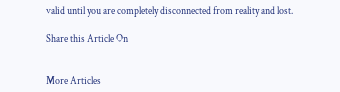valid until you are completely disconnected from reality and lost.

Share this Article On


More Articles